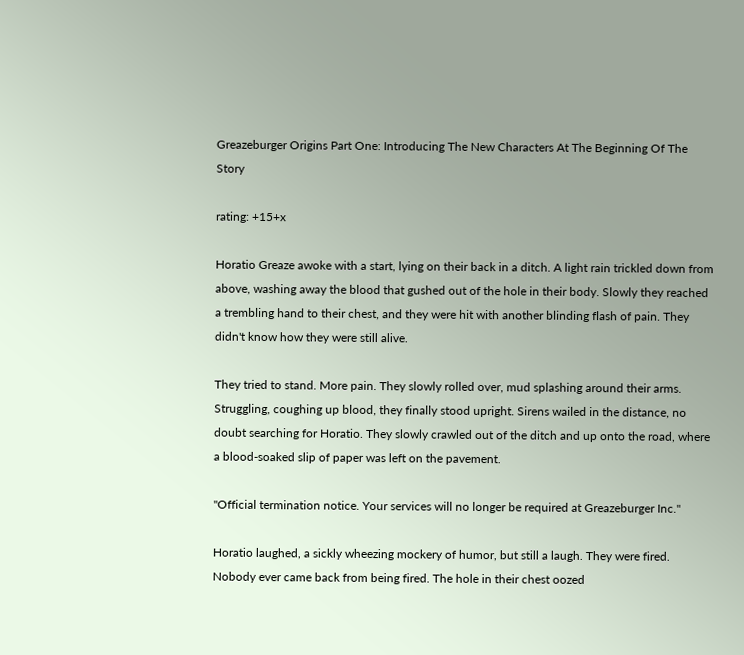Greazeburger Origins Part One: Introducing The New Characters At The Beginning Of The Story

rating: +15+x

Horatio Greaze awoke with a start, lying on their back in a ditch. A light rain trickled down from above, washing away the blood that gushed out of the hole in their body. Slowly they reached a trembling hand to their chest, and they were hit with another blinding flash of pain. They didn't know how they were still alive.

They tried to stand. More pain. They slowly rolled over, mud splashing around their arms. Struggling, coughing up blood, they finally stood upright. Sirens wailed in the distance, no doubt searching for Horatio. They slowly crawled out of the ditch and up onto the road, where a blood-soaked slip of paper was left on the pavement.

"Official termination notice. Your services will no longer be required at Greazeburger Inc."

Horatio laughed, a sickly wheezing mockery of humor, but still a laugh. They were fired. Nobody ever came back from being fired. The hole in their chest oozed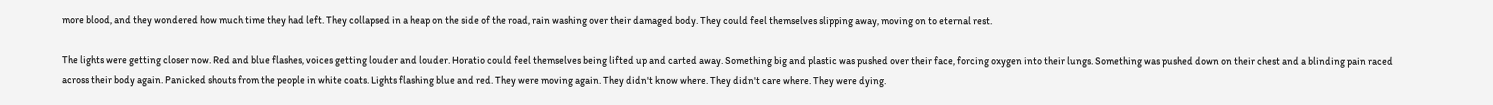more blood, and they wondered how much time they had left. They collapsed in a heap on the side of the road, rain washing over their damaged body. They could feel themselves slipping away, moving on to eternal rest.

The lights were getting closer now. Red and blue flashes, voices getting louder and louder. Horatio could feel themselves being lifted up and carted away. Something big and plastic was pushed over their face, forcing oxygen into their lungs. Something was pushed down on their chest and a blinding pain raced across their body again. Panicked shouts from the people in white coats. Lights flashing blue and red. They were moving again. They didn't know where. They didn't care where. They were dying.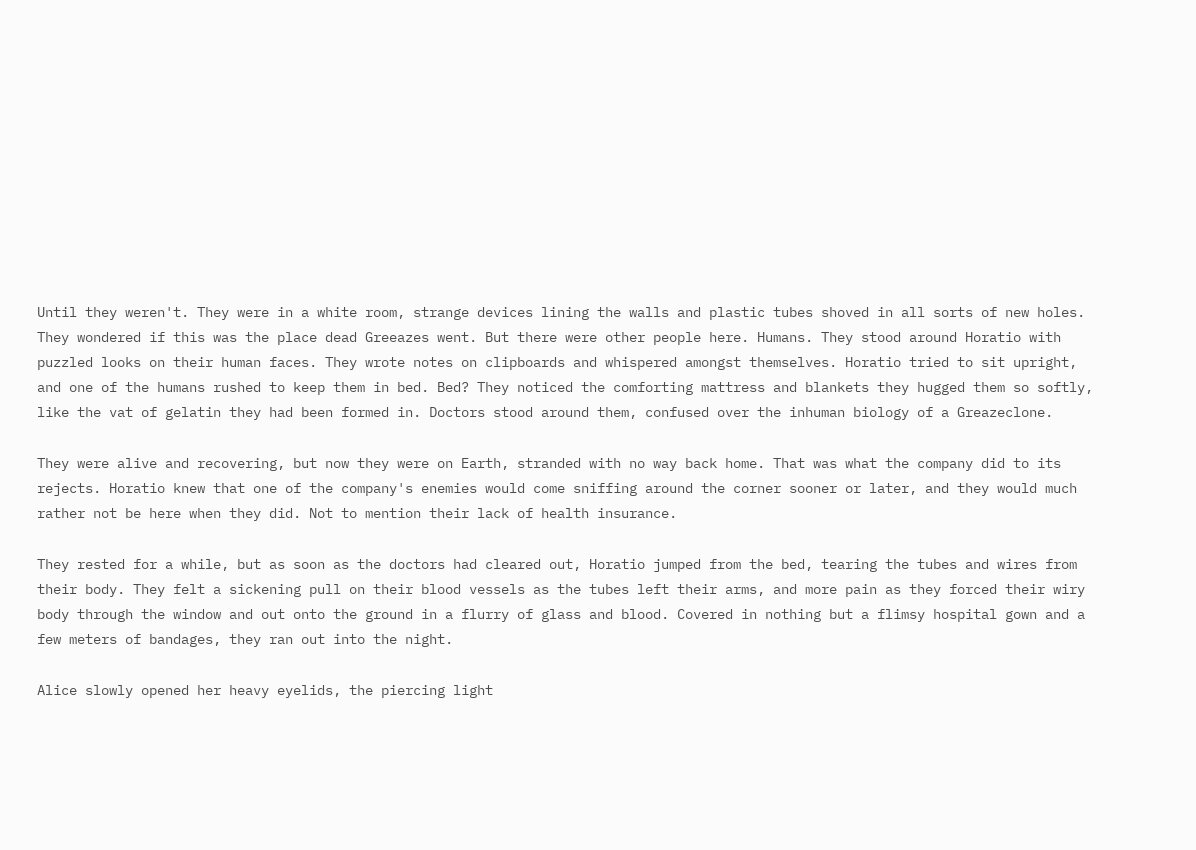Until they weren't. They were in a white room, strange devices lining the walls and plastic tubes shoved in all sorts of new holes. They wondered if this was the place dead Greeazes went. But there were other people here. Humans. They stood around Horatio with puzzled looks on their human faces. They wrote notes on clipboards and whispered amongst themselves. Horatio tried to sit upright, and one of the humans rushed to keep them in bed. Bed? They noticed the comforting mattress and blankets they hugged them so softly, like the vat of gelatin they had been formed in. Doctors stood around them, confused over the inhuman biology of a Greazeclone.

They were alive and recovering, but now they were on Earth, stranded with no way back home. That was what the company did to its rejects. Horatio knew that one of the company's enemies would come sniffing around the corner sooner or later, and they would much rather not be here when they did. Not to mention their lack of health insurance.

They rested for a while, but as soon as the doctors had cleared out, Horatio jumped from the bed, tearing the tubes and wires from their body. They felt a sickening pull on their blood vessels as the tubes left their arms, and more pain as they forced their wiry body through the window and out onto the ground in a flurry of glass and blood. Covered in nothing but a flimsy hospital gown and a few meters of bandages, they ran out into the night.

Alice slowly opened her heavy eyelids, the piercing light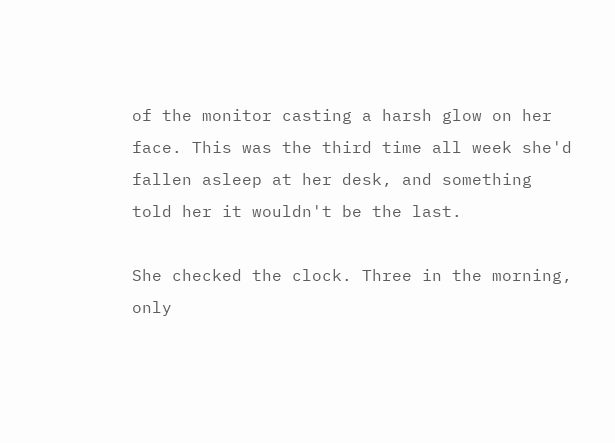of the monitor casting a harsh glow on her face. This was the third time all week she'd fallen asleep at her desk, and something told her it wouldn't be the last.

She checked the clock. Three in the morning, only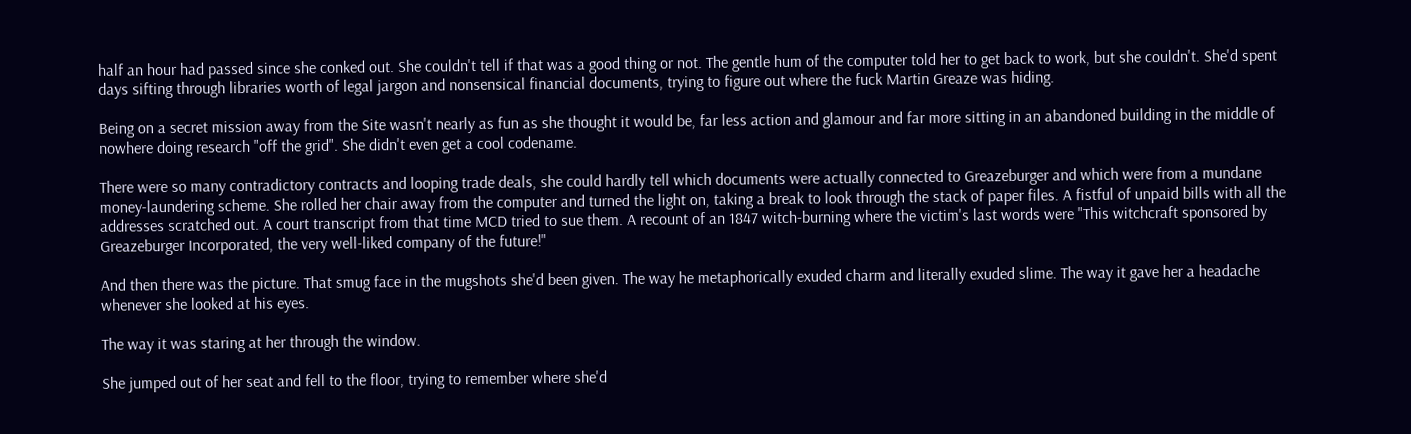half an hour had passed since she conked out. She couldn't tell if that was a good thing or not. The gentle hum of the computer told her to get back to work, but she couldn't. She'd spent days sifting through libraries worth of legal jargon and nonsensical financial documents, trying to figure out where the fuck Martin Greaze was hiding.

Being on a secret mission away from the Site wasn't nearly as fun as she thought it would be, far less action and glamour and far more sitting in an abandoned building in the middle of nowhere doing research "off the grid". She didn't even get a cool codename.

There were so many contradictory contracts and looping trade deals, she could hardly tell which documents were actually connected to Greazeburger and which were from a mundane money-laundering scheme. She rolled her chair away from the computer and turned the light on, taking a break to look through the stack of paper files. A fistful of unpaid bills with all the addresses scratched out. A court transcript from that time MCD tried to sue them. A recount of an 1847 witch-burning where the victim's last words were "This witchcraft sponsored by Greazeburger Incorporated, the very well-liked company of the future!"

And then there was the picture. That smug face in the mugshots she'd been given. The way he metaphorically exuded charm and literally exuded slime. The way it gave her a headache whenever she looked at his eyes.

The way it was staring at her through the window.

She jumped out of her seat and fell to the floor, trying to remember where she'd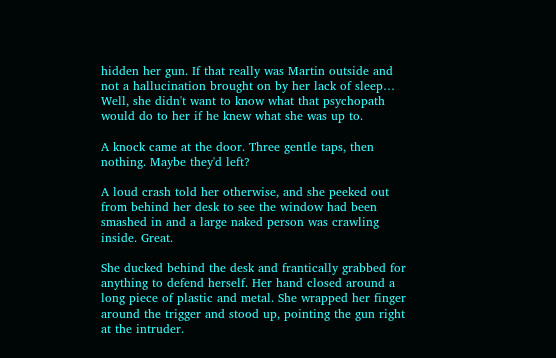hidden her gun. If that really was Martin outside and not a hallucination brought on by her lack of sleep… Well, she didn't want to know what that psychopath would do to her if he knew what she was up to.

A knock came at the door. Three gentle taps, then nothing. Maybe they'd left?

A loud crash told her otherwise, and she peeked out from behind her desk to see the window had been smashed in and a large naked person was crawling inside. Great.

She ducked behind the desk and frantically grabbed for anything to defend herself. Her hand closed around a long piece of plastic and metal. She wrapped her finger around the trigger and stood up, pointing the gun right at the intruder.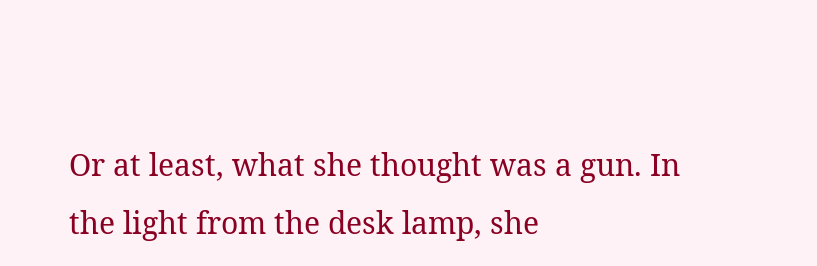Or at least, what she thought was a gun. In the light from the desk lamp, she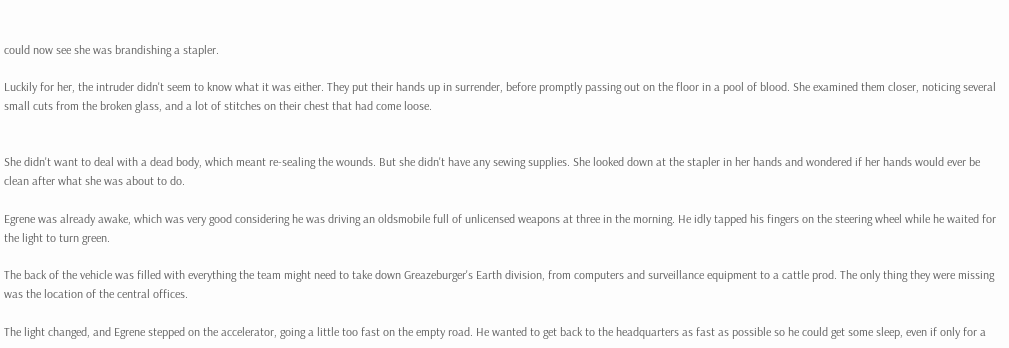could now see she was brandishing a stapler.

Luckily for her, the intruder didn't seem to know what it was either. They put their hands up in surrender, before promptly passing out on the floor in a pool of blood. She examined them closer, noticing several small cuts from the broken glass, and a lot of stitches on their chest that had come loose.


She didn't want to deal with a dead body, which meant re-sealing the wounds. But she didn't have any sewing supplies. She looked down at the stapler in her hands and wondered if her hands would ever be clean after what she was about to do.

Egrene was already awake, which was very good considering he was driving an oldsmobile full of unlicensed weapons at three in the morning. He idly tapped his fingers on the steering wheel while he waited for the light to turn green.

The back of the vehicle was filled with everything the team might need to take down Greazeburger's Earth division, from computers and surveillance equipment to a cattle prod. The only thing they were missing was the location of the central offices.

The light changed, and Egrene stepped on the accelerator, going a little too fast on the empty road. He wanted to get back to the headquarters as fast as possible so he could get some sleep, even if only for a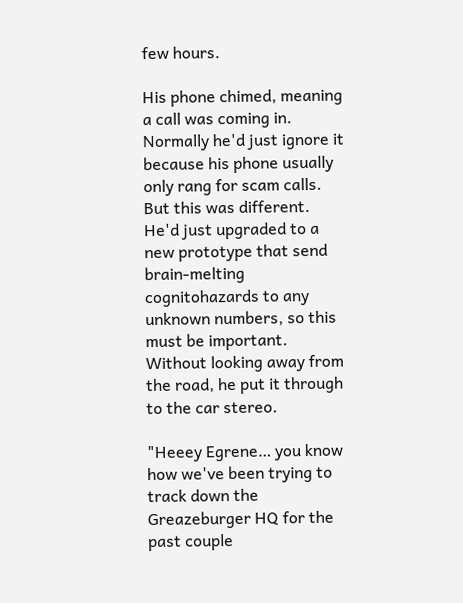few hours.

His phone chimed, meaning a call was coming in. Normally he'd just ignore it because his phone usually only rang for scam calls. But this was different. He'd just upgraded to a new prototype that send brain-melting cognitohazards to any unknown numbers, so this must be important. Without looking away from the road, he put it through to the car stereo.

"Heeey Egrene… you know how we've been trying to track down the Greazeburger HQ for the past couple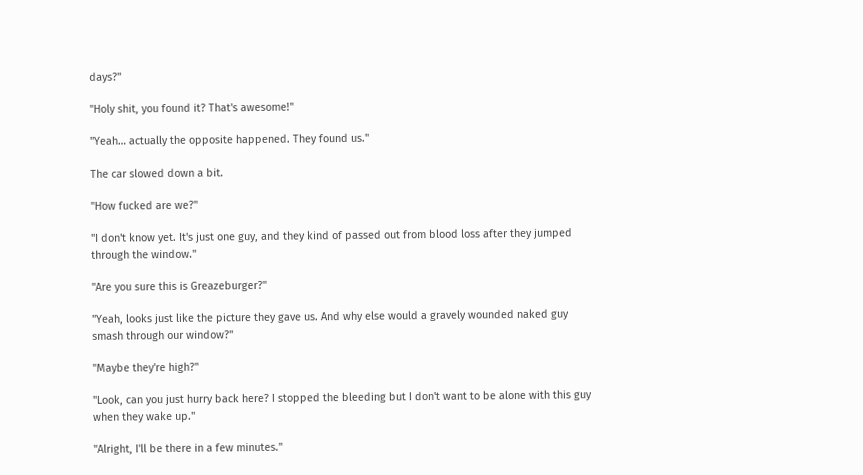days?"

"Holy shit, you found it? That's awesome!"

"Yeah… actually the opposite happened. They found us."

The car slowed down a bit.

"How fucked are we?"

"I don't know yet. It's just one guy, and they kind of passed out from blood loss after they jumped through the window."

"Are you sure this is Greazeburger?"

"Yeah, looks just like the picture they gave us. And why else would a gravely wounded naked guy smash through our window?"

"Maybe they're high?"

"Look, can you just hurry back here? I stopped the bleeding but I don't want to be alone with this guy when they wake up."

"Alright, I'll be there in a few minutes."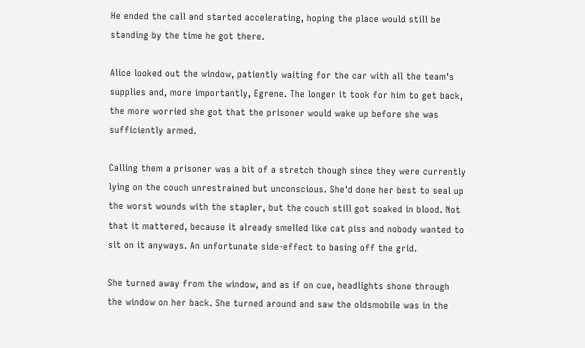He ended the call and started accelerating, hoping the place would still be standing by the time he got there.

Alice looked out the window, patiently waiting for the car with all the team's supplies and, more importantly, Egrene. The longer it took for him to get back, the more worried she got that the prisoner would wake up before she was sufficiently armed.

Calling them a prisoner was a bit of a stretch though since they were currently lying on the couch unrestrained but unconscious. She'd done her best to seal up the worst wounds with the stapler, but the couch still got soaked in blood. Not that it mattered, because it already smelled like cat piss and nobody wanted to sit on it anyways. An unfortunate side-effect to basing off the grid.

She turned away from the window, and as if on cue, headlights shone through the window on her back. She turned around and saw the oldsmobile was in the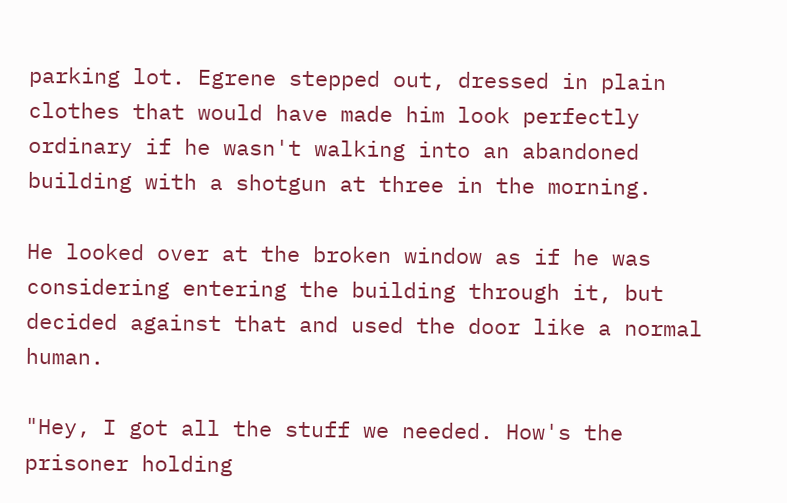parking lot. Egrene stepped out, dressed in plain clothes that would have made him look perfectly ordinary if he wasn't walking into an abandoned building with a shotgun at three in the morning.

He looked over at the broken window as if he was considering entering the building through it, but decided against that and used the door like a normal human.

"Hey, I got all the stuff we needed. How's the prisoner holding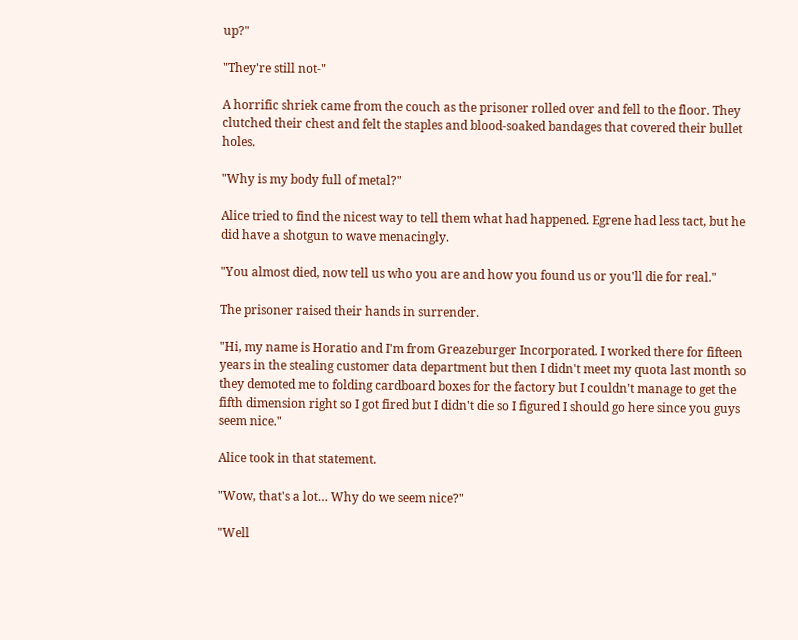up?"

"They're still not-"

A horrific shriek came from the couch as the prisoner rolled over and fell to the floor. They clutched their chest and felt the staples and blood-soaked bandages that covered their bullet holes.

"Why is my body full of metal?"

Alice tried to find the nicest way to tell them what had happened. Egrene had less tact, but he did have a shotgun to wave menacingly.

"You almost died, now tell us who you are and how you found us or you'll die for real."

The prisoner raised their hands in surrender.

"Hi, my name is Horatio and I'm from Greazeburger Incorporated. I worked there for fifteen years in the stealing customer data department but then I didn't meet my quota last month so they demoted me to folding cardboard boxes for the factory but I couldn't manage to get the fifth dimension right so I got fired but I didn't die so I figured I should go here since you guys seem nice."

Alice took in that statement.

"Wow, that's a lot… Why do we seem nice?"

"Well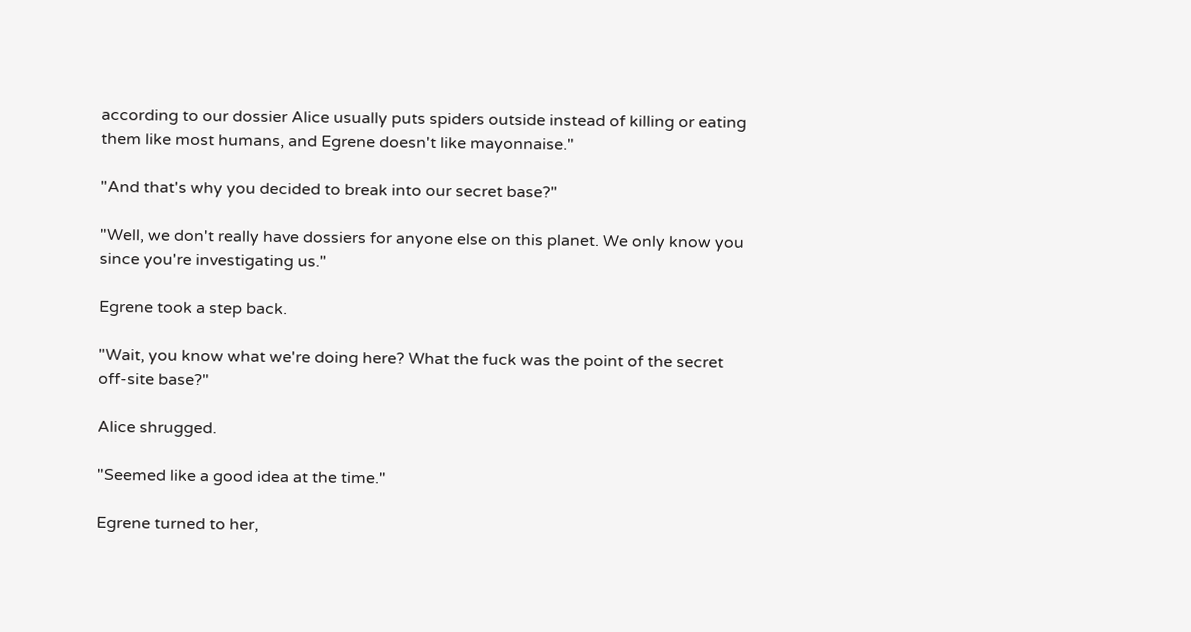according to our dossier Alice usually puts spiders outside instead of killing or eating them like most humans, and Egrene doesn't like mayonnaise."

"And that's why you decided to break into our secret base?"

"Well, we don't really have dossiers for anyone else on this planet. We only know you since you're investigating us."

Egrene took a step back.

"Wait, you know what we're doing here? What the fuck was the point of the secret off-site base?"

Alice shrugged.

"Seemed like a good idea at the time."

Egrene turned to her,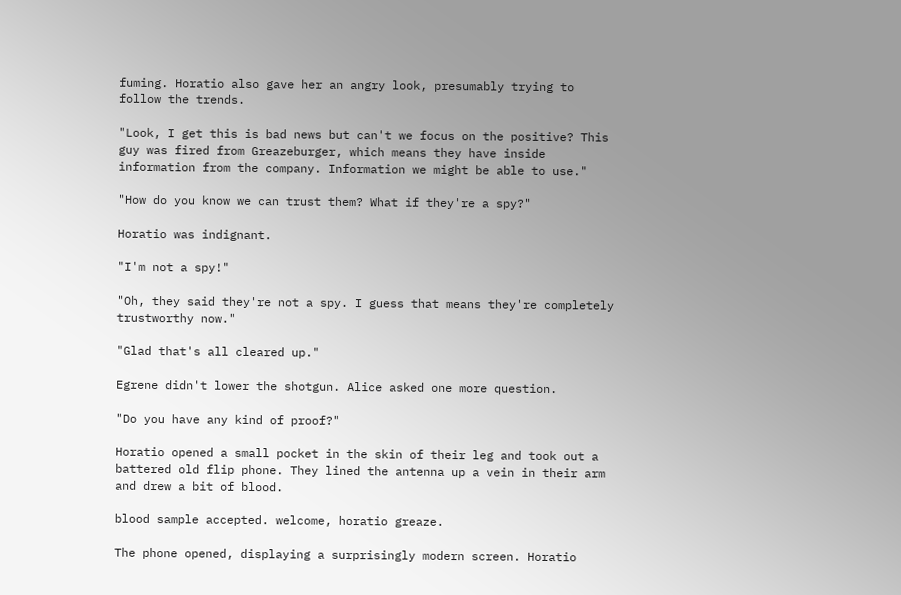fuming. Horatio also gave her an angry look, presumably trying to follow the trends.

"Look, I get this is bad news but can't we focus on the positive? This guy was fired from Greazeburger, which means they have inside information from the company. Information we might be able to use."

"How do you know we can trust them? What if they're a spy?"

Horatio was indignant.

"I'm not a spy!"

"Oh, they said they're not a spy. I guess that means they're completely trustworthy now."

"Glad that's all cleared up."

Egrene didn't lower the shotgun. Alice asked one more question.

"Do you have any kind of proof?"

Horatio opened a small pocket in the skin of their leg and took out a battered old flip phone. They lined the antenna up a vein in their arm and drew a bit of blood.

blood sample accepted. welcome, horatio greaze.

The phone opened, displaying a surprisingly modern screen. Horatio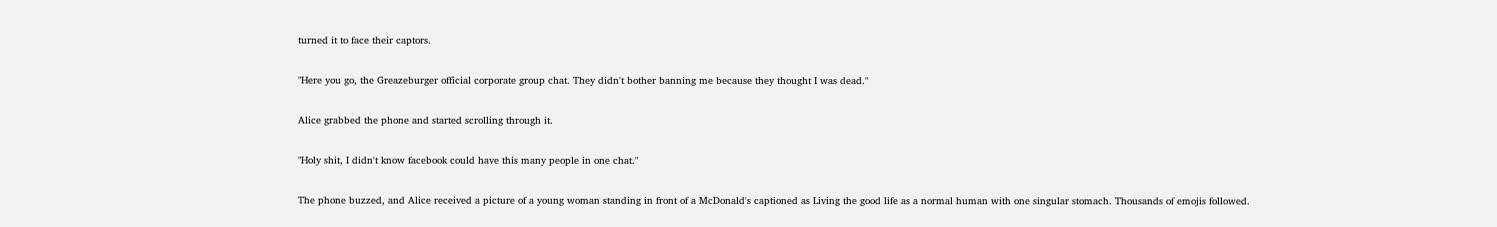turned it to face their captors.

"Here you go, the Greazeburger official corporate group chat. They didn't bother banning me because they thought I was dead."

Alice grabbed the phone and started scrolling through it.

"Holy shit, I didn't know facebook could have this many people in one chat."

The phone buzzed, and Alice received a picture of a young woman standing in front of a McDonald's captioned as Living the good life as a normal human with one singular stomach. Thousands of emojis followed.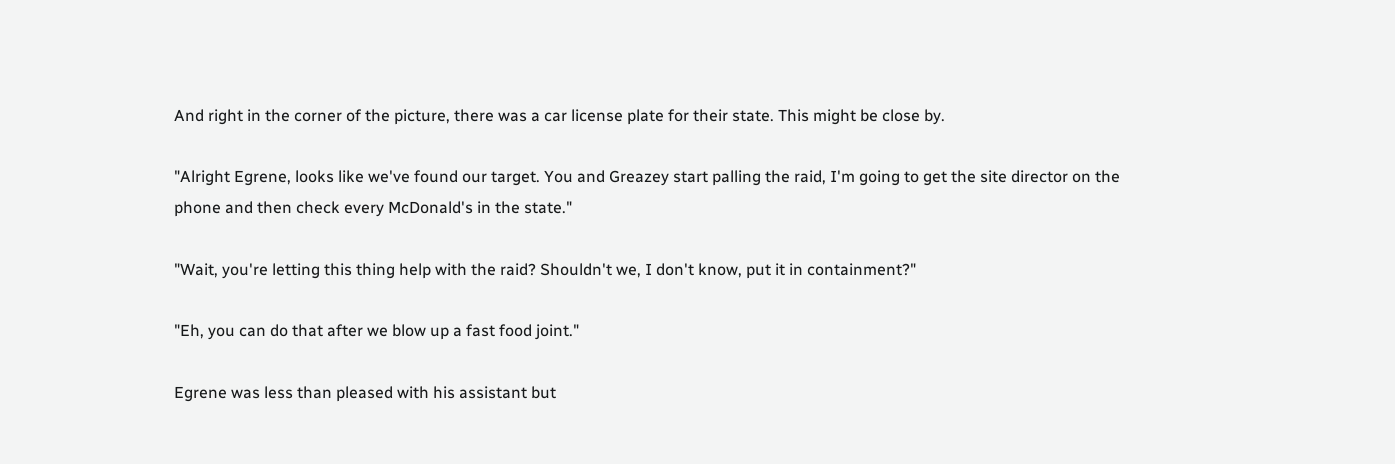And right in the corner of the picture, there was a car license plate for their state. This might be close by.

"Alright Egrene, looks like we've found our target. You and Greazey start palling the raid, I'm going to get the site director on the phone and then check every McDonald's in the state."

"Wait, you're letting this thing help with the raid? Shouldn't we, I don't know, put it in containment?"

"Eh, you can do that after we blow up a fast food joint."

Egrene was less than pleased with his assistant but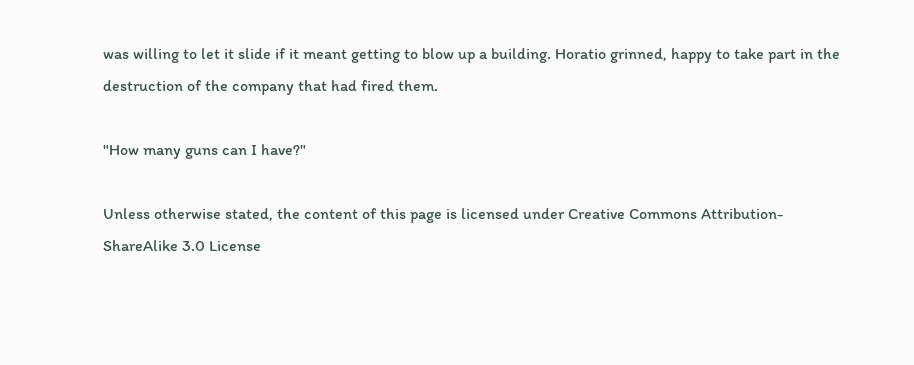was willing to let it slide if it meant getting to blow up a building. Horatio grinned, happy to take part in the destruction of the company that had fired them.

"How many guns can I have?"

Unless otherwise stated, the content of this page is licensed under Creative Commons Attribution-ShareAlike 3.0 License